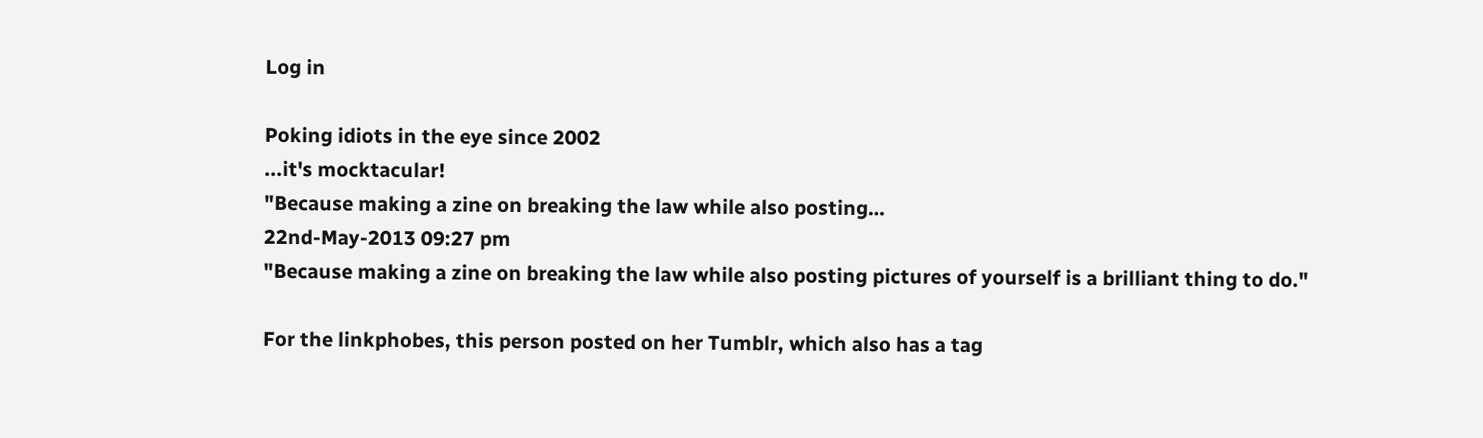Log in

Poking idiots in the eye since 2002
...it's mocktacular!
"Because making a zine on breaking the law while also posting…
22nd-May-2013 09:27 pm
"Because making a zine on breaking the law while also posting pictures of yourself is a brilliant thing to do."

For the linkphobes, this person posted on her Tumblr, which also has a tag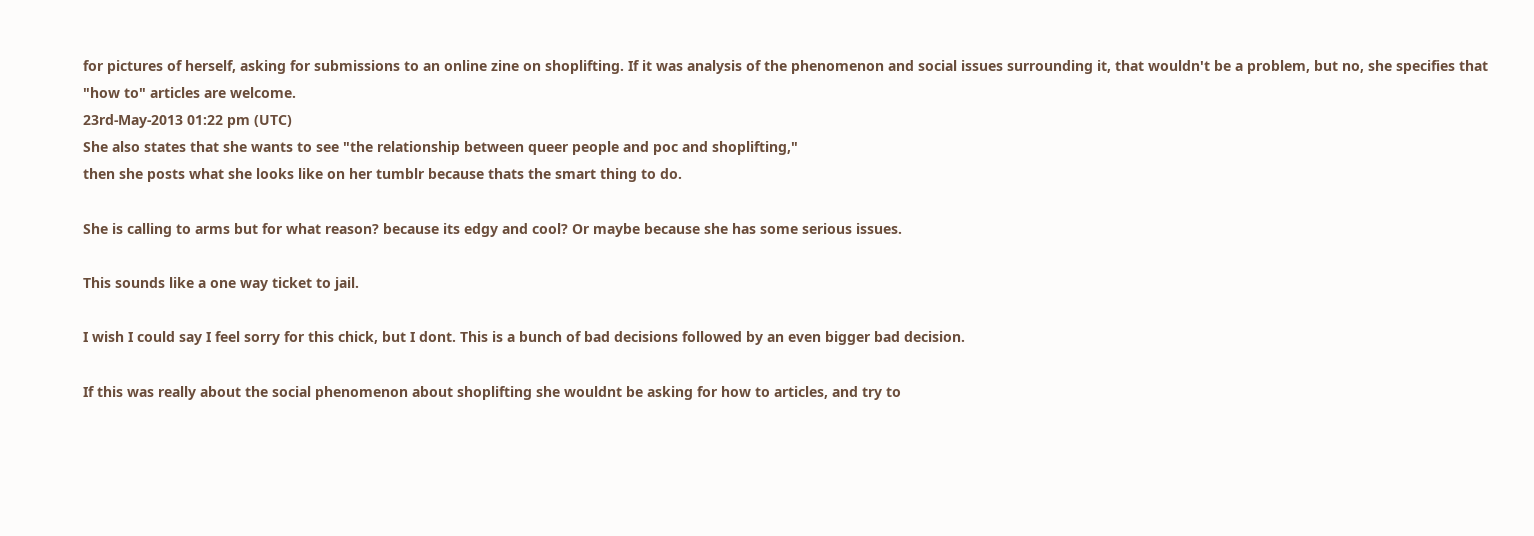for pictures of herself, asking for submissions to an online zine on shoplifting. If it was analysis of the phenomenon and social issues surrounding it, that wouldn't be a problem, but no, she specifies that "how to" articles are welcome.
23rd-May-2013 01:22 pm (UTC)
She also states that she wants to see "the relationship between queer people and poc and shoplifting,"
then she posts what she looks like on her tumblr because thats the smart thing to do.

She is calling to arms but for what reason? because its edgy and cool? Or maybe because she has some serious issues.

This sounds like a one way ticket to jail.

I wish I could say I feel sorry for this chick, but I dont. This is a bunch of bad decisions followed by an even bigger bad decision.

If this was really about the social phenomenon about shoplifting she wouldnt be asking for how to articles, and try to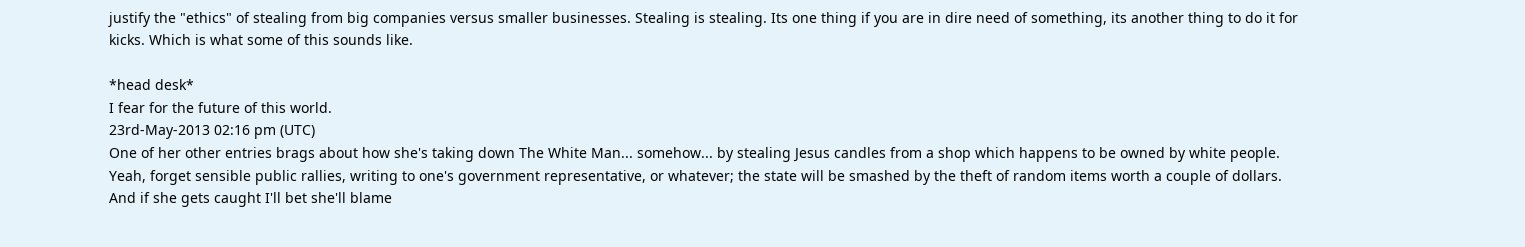justify the "ethics" of stealing from big companies versus smaller businesses. Stealing is stealing. Its one thing if you are in dire need of something, its another thing to do it for kicks. Which is what some of this sounds like.

*head desk*
I fear for the future of this world.
23rd-May-2013 02:16 pm (UTC)
One of her other entries brags about how she's taking down The White Man... somehow... by stealing Jesus candles from a shop which happens to be owned by white people. Yeah, forget sensible public rallies, writing to one's government representative, or whatever; the state will be smashed by the theft of random items worth a couple of dollars. And if she gets caught I'll bet she'll blame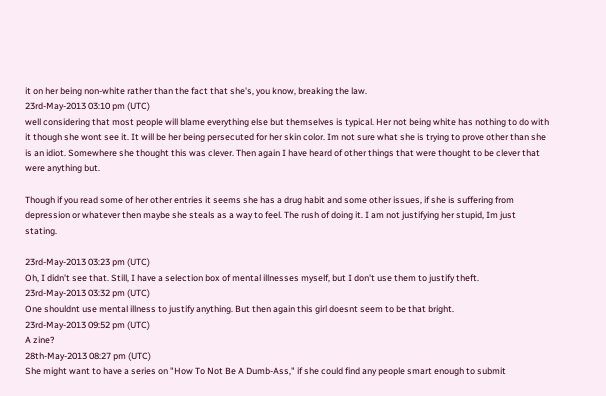it on her being non-white rather than the fact that she's, you know, breaking the law.
23rd-May-2013 03:10 pm (UTC)
well considering that most people will blame everything else but themselves is typical. Her not being white has nothing to do with it though she wont see it. It will be her being persecuted for her skin color. Im not sure what she is trying to prove other than she is an idiot. Somewhere she thought this was clever. Then again I have heard of other things that were thought to be clever that were anything but.

Though if you read some of her other entries it seems she has a drug habit and some other issues, if she is suffering from depression or whatever then maybe she steals as a way to feel. The rush of doing it. I am not justifying her stupid, Im just stating.

23rd-May-2013 03:23 pm (UTC)
Oh, I didn't see that. Still, I have a selection box of mental illnesses myself, but I don't use them to justify theft.
23rd-May-2013 03:32 pm (UTC)
One shouldnt use mental illness to justify anything. But then again this girl doesnt seem to be that bright.
23rd-May-2013 09:52 pm (UTC)
A zine?
28th-May-2013 08:27 pm (UTC)
She might want to have a series on "How To Not Be A Dumb-Ass," if she could find any people smart enough to submit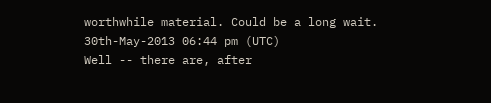worthwhile material. Could be a long wait.
30th-May-2013 06:44 pm (UTC)
Well -- there are, after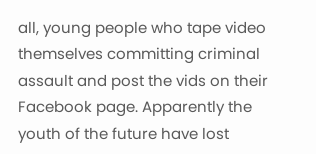all, young people who tape video themselves committing criminal assault and post the vids on their Facebook page. Apparently the youth of the future have lost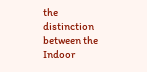the distinction between the Indoor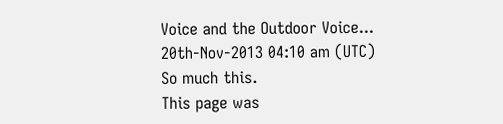Voice and the Outdoor Voice...
20th-Nov-2013 04:10 am (UTC)
So much this.
This page was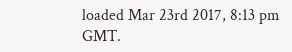loaded Mar 23rd 2017, 8:13 pm GMT.